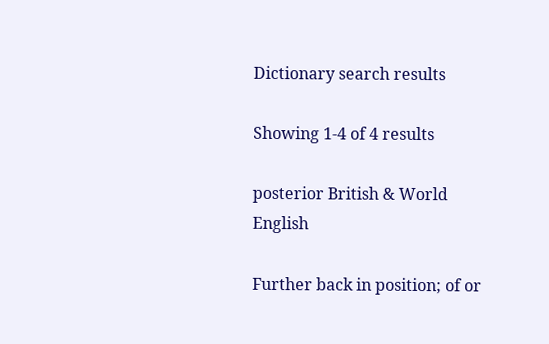Dictionary search results

Showing 1-4 of 4 results

posterior British & World English

Further back in position; of or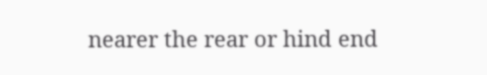nearer the rear or hind end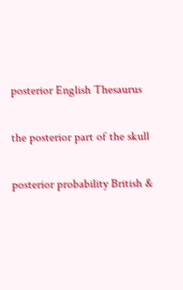posterior English Thesaurus

the posterior part of the skull

posterior probability British &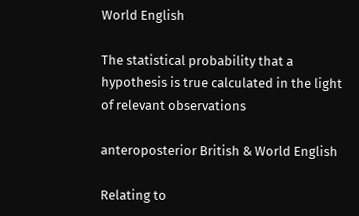World English

The statistical probability that a hypothesis is true calculated in the light of relevant observations

anteroposterior British & World English

Relating to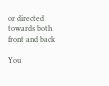or directed towards both front and back

You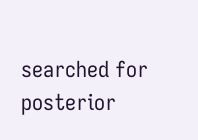searched for posterior